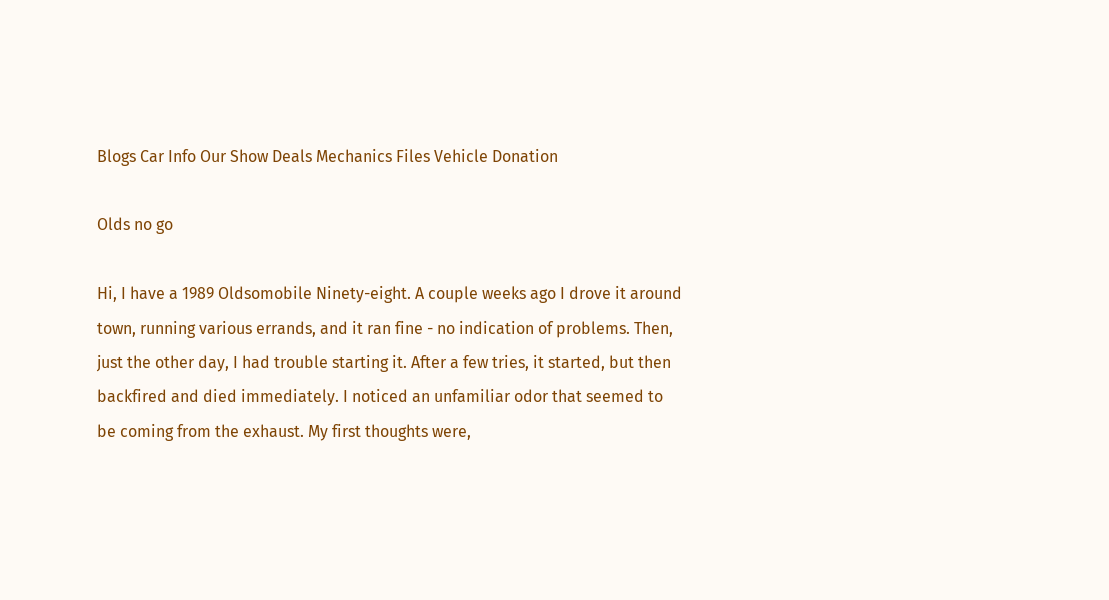Blogs Car Info Our Show Deals Mechanics Files Vehicle Donation

Olds no go

Hi, I have a 1989 Oldsomobile Ninety-eight. A couple weeks ago I drove it around town, running various errands, and it ran fine - no indication of problems. Then, just the other day, I had trouble starting it. After a few tries, it started, but then backfired and died immediately. I noticed an unfamiliar odor that seemed to be coming from the exhaust. My first thoughts were,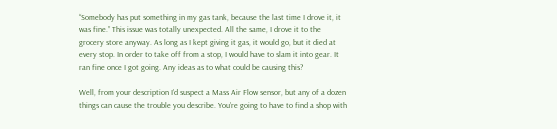“Somebody has put something in my gas tank, because the last time I drove it, it was fine.” This issue was totally unexpected. All the same, I drove it to the grocery store anyway. As long as I kept giving it gas, it would go, but it died at every stop. In order to take off from a stop, I would have to slam it into gear. It ran fine once I got going. Any ideas as to what could be causing this?

Well, from your description I’d suspect a Mass Air Flow sensor, but any of a dozen things can cause the trouble you describe. You’re going to have to find a shop with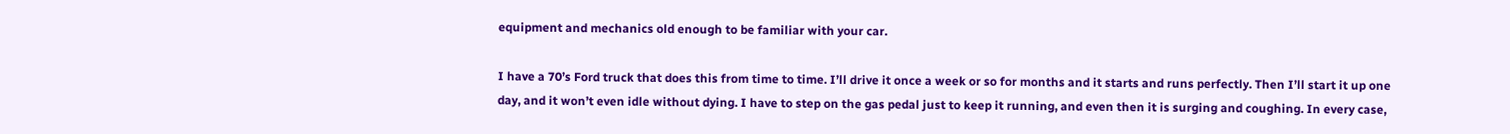equipment and mechanics old enough to be familiar with your car.

I have a 70’s Ford truck that does this from time to time. I’ll drive it once a week or so for months and it starts and runs perfectly. Then I’ll start it up one day, and it won’t even idle without dying. I have to step on the gas pedal just to keep it running, and even then it is surging and coughing. In every case,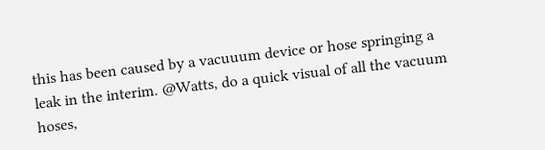this has been caused by a vacuuum device or hose springing a leak in the interim. @Watts, do a quick visual of all the vacuum hoses,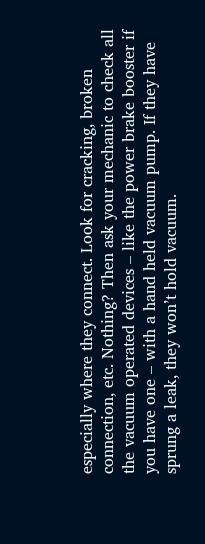especially where they connect. Look for cracking, broken connection, etc. Nothing? Then ask your mechanic to check all the vacuum operated devices – like the power brake booster if you have one – with a hand held vacuum pump. If they have sprung a leak, they won’t hold vacuum.